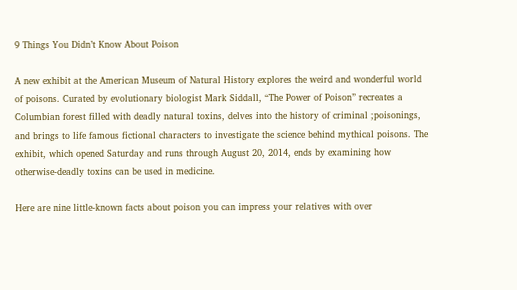9 Things You Didn’t Know About Poison

A new exhibit at the American Museum of Natural History explores the weird and wonderful world of poisons. Curated by evolutionary biologist Mark Siddall, “The Power of Poison” recreates a Columbian forest filled with deadly natural toxins, delves into the history of criminal ;poisonings, and brings to life famous fictional characters to investigate the science behind mythical poisons. The exhibit, which opened Saturday and runs through August 20, 2014, ends by examining how otherwise-deadly toxins can be used in medicine.

Here are nine little-known facts about poison you can impress your relatives with over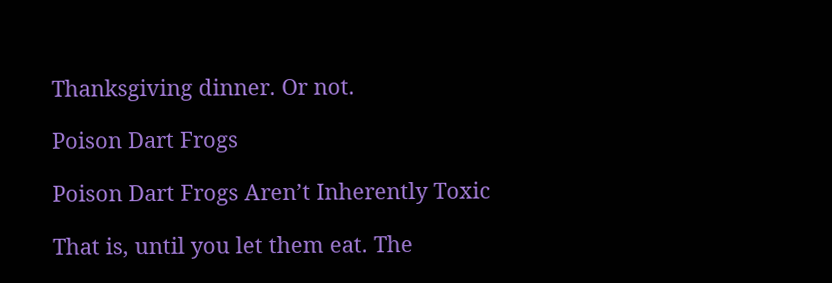Thanksgiving dinner. Or not.

Poison Dart Frogs

Poison Dart Frogs Aren’t Inherently Toxic

That is, until you let them eat. The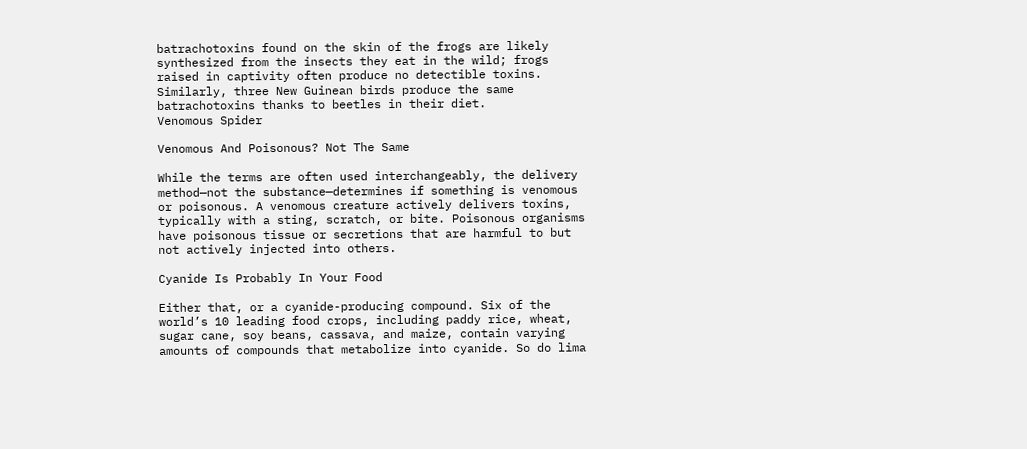batrachotoxins found on the skin of the frogs are likely synthesized from the insects they eat in the wild; frogs raised in captivity often produce no detectible toxins. Similarly, three New Guinean birds produce the same batrachotoxins thanks to beetles in their diet.
Venomous Spider

Venomous And Poisonous? Not The Same

While the terms are often used interchangeably, the delivery method—not the substance—determines if something is venomous or poisonous. A venomous creature actively delivers toxins, typically with a sting, scratch, or bite. Poisonous organisms have poisonous tissue or secretions that are harmful to but not actively injected into others.

Cyanide Is Probably In Your Food

Either that, or a cyanide-producing compound. Six of the world’s 10 leading food crops, including paddy rice, wheat, sugar cane, soy beans, cassava, and maize, contain varying amounts of compounds that metabolize into cyanide. So do lima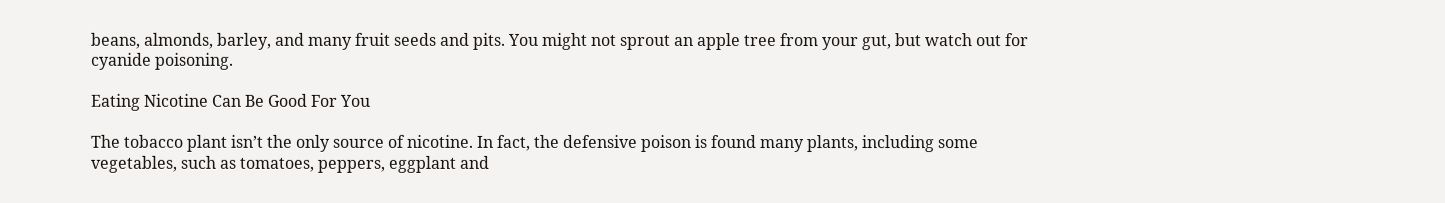beans, almonds, barley, and many fruit seeds and pits. You might not sprout an apple tree from your gut, but watch out for cyanide poisoning.

Eating Nicotine Can Be Good For You

The tobacco plant isn’t the only source of nicotine. In fact, the defensive poison is found many plants, including some vegetables, such as tomatoes, peppers, eggplant and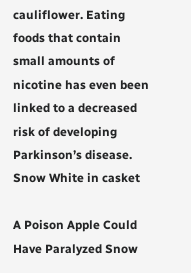cauliflower. Eating foods that contain small amounts of nicotine has even been linked to a decreased risk of developing Parkinson’s disease.
Snow White in casket

A Poison Apple Could Have Paralyzed Snow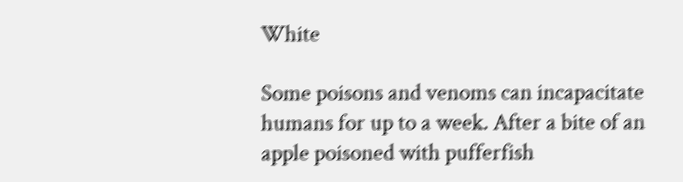White

Some poisons and venoms can incapacitate humans for up to a week. After a bite of an apple poisoned with pufferfish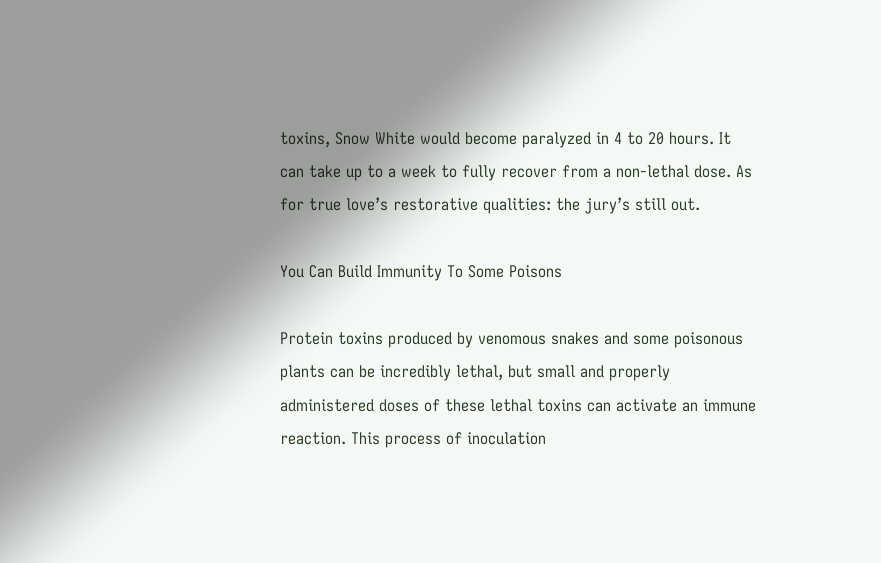toxins, Snow White would become paralyzed in 4 to 20 hours. It can take up to a week to fully recover from a non-lethal dose. As for true love’s restorative qualities: the jury’s still out.

You Can Build Immunity To Some Poisons

Protein toxins produced by venomous snakes and some poisonous plants can be incredibly lethal, but small and properly administered doses of these lethal toxins can activate an immune reaction. This process of inoculation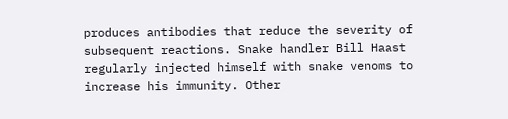produces antibodies that reduce the severity of subsequent reactions. Snake handler Bill Haast regularly injected himself with snake venoms to increase his immunity. Other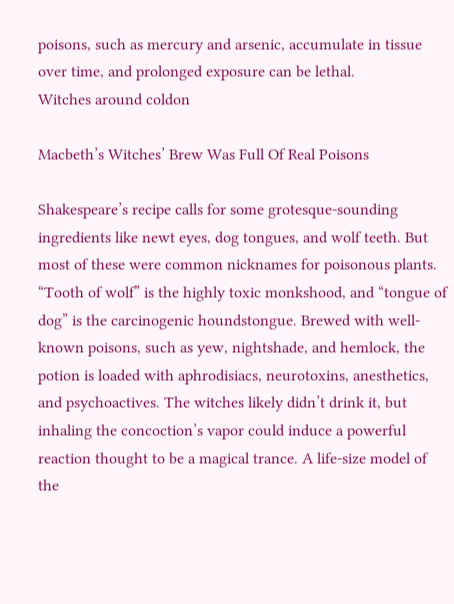poisons, such as mercury and arsenic, accumulate in tissue over time, and prolonged exposure can be lethal.
Witches around coldon

Macbeth’s Witches’ Brew Was Full Of Real Poisons

Shakespeare’s recipe calls for some grotesque-sounding ingredients like newt eyes, dog tongues, and wolf teeth. But most of these were common nicknames for poisonous plants. “Tooth of wolf” is the highly toxic monkshood, and “tongue of dog” is the carcinogenic houndstongue. Brewed with well-known poisons, such as yew, nightshade, and hemlock, the potion is loaded with aphrodisiacs, neurotoxins, anesthetics, and psychoactives. The witches likely didn’t drink it, but inhaling the concoction’s vapor could induce a powerful reaction thought to be a magical trance. A life-size model of the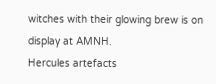witches with their glowing brew is on display at AMNH.
Hercules artefacts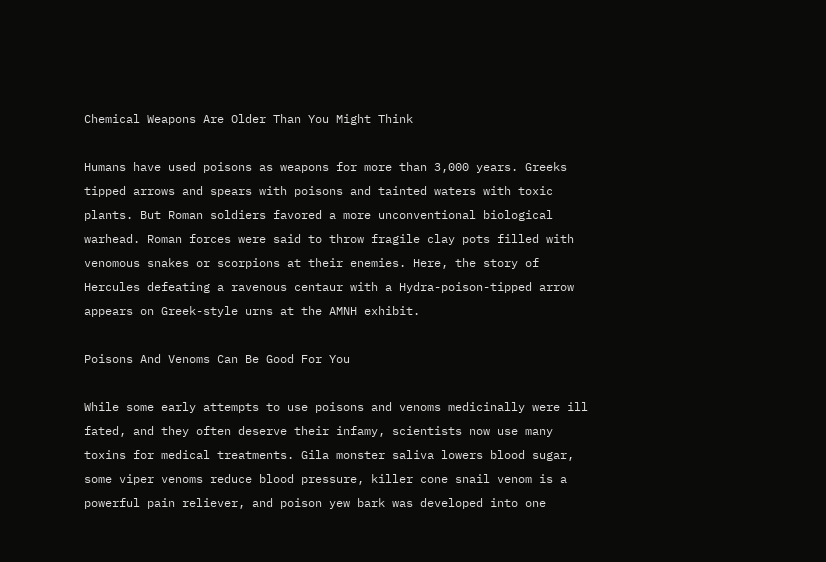Chemical Weapons Are Older Than You Might Think

Humans have used poisons as weapons for more than 3,000 years. Greeks tipped arrows and spears with poisons and tainted waters with toxic plants. But Roman soldiers favored a more unconventional biological warhead. Roman forces were said to throw fragile clay pots filled with venomous snakes or scorpions at their enemies. Here, the story of Hercules defeating a ravenous centaur with a Hydra-poison-tipped arrow appears on Greek-style urns at the AMNH exhibit.

Poisons And Venoms Can Be Good For You

While some early attempts to use poisons and venoms medicinally were ill fated, and they often deserve their infamy, scientists now use many toxins for medical treatments. Gila monster saliva lowers blood sugar, some viper venoms reduce blood pressure, killer cone snail venom is a powerful pain reliever, and poison yew bark was developed into one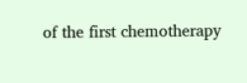of the first chemotherapy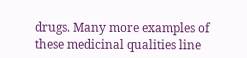drugs. Many more examples of these medicinal qualities line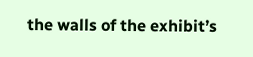the walls of the exhibit’s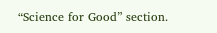“Science for Good” section.